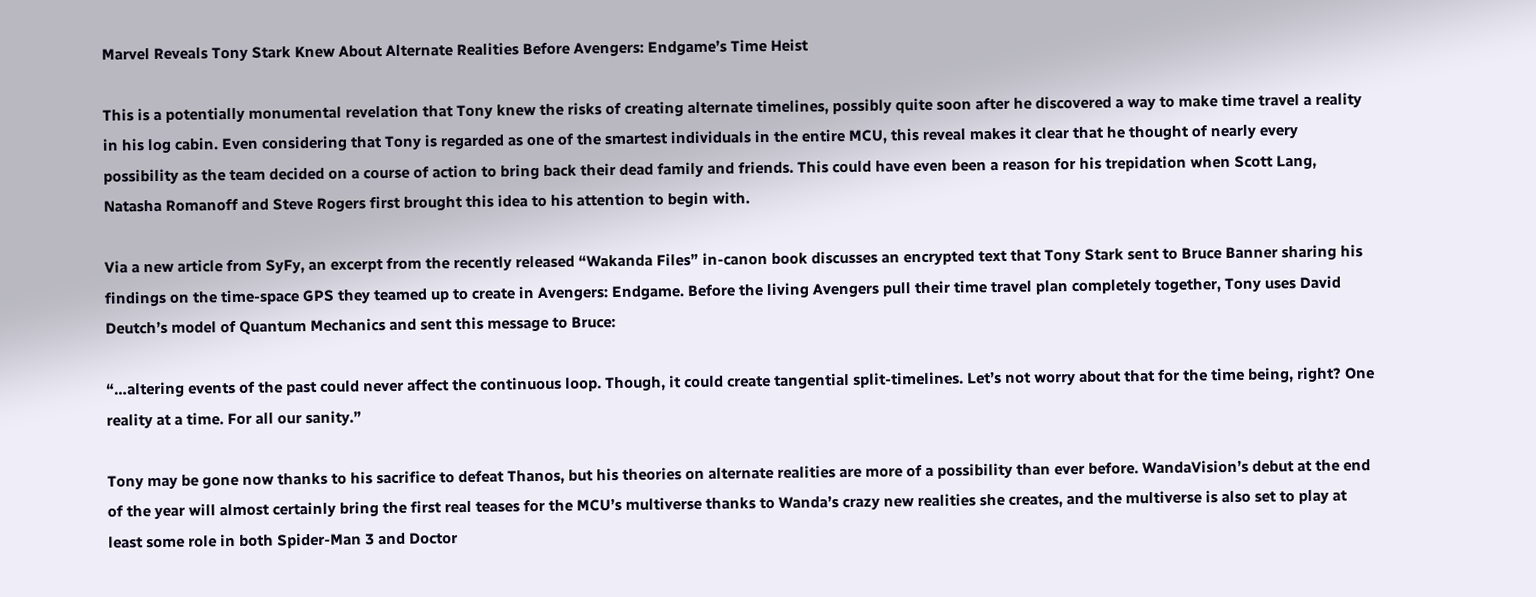Marvel Reveals Tony Stark Knew About Alternate Realities Before Avengers: Endgame’s Time Heist

This is a potentially monumental revelation that Tony knew the risks of creating alternate timelines, possibly quite soon after he discovered a way to make time travel a reality in his log cabin. Even considering that Tony is regarded as one of the smartest individuals in the entire MCU, this reveal makes it clear that he thought of nearly every possibility as the team decided on a course of action to bring back their dead family and friends. This could have even been a reason for his trepidation when Scott Lang, Natasha Romanoff and Steve Rogers first brought this idea to his attention to begin with.

Via a new article from SyFy, an excerpt from the recently released “Wakanda Files” in-canon book discusses an encrypted text that Tony Stark sent to Bruce Banner sharing his findings on the time-space GPS they teamed up to create in Avengers: Endgame. Before the living Avengers pull their time travel plan completely together, Tony uses David Deutch’s model of Quantum Mechanics and sent this message to Bruce:

“…altering events of the past could never affect the continuous loop. Though, it could create tangential split-timelines. Let’s not worry about that for the time being, right? One reality at a time. For all our sanity.”

Tony may be gone now thanks to his sacrifice to defeat Thanos, but his theories on alternate realities are more of a possibility than ever before. WandaVision’s debut at the end of the year will almost certainly bring the first real teases for the MCU’s multiverse thanks to Wanda’s crazy new realities she creates, and the multiverse is also set to play at least some role in both Spider-Man 3 and Doctor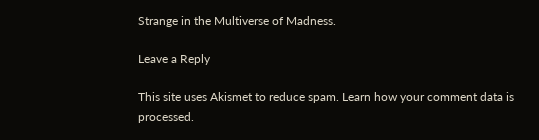Strange in the Multiverse of Madness.

Leave a Reply

This site uses Akismet to reduce spam. Learn how your comment data is processed.